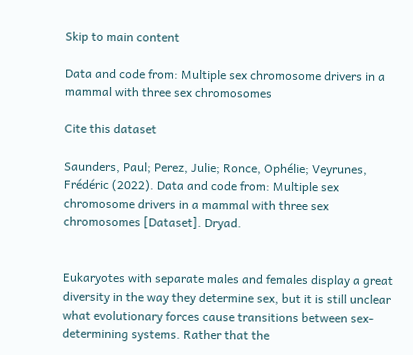Skip to main content

Data and code from: Multiple sex chromosome drivers in a mammal with three sex chromosomes

Cite this dataset

Saunders, Paul; Perez, Julie; Ronce, Ophélie; Veyrunes, Frédéric (2022). Data and code from: Multiple sex chromosome drivers in a mammal with three sex chromosomes [Dataset]. Dryad.


Eukaryotes with separate males and females display a great diversity in the way they determine sex, but it is still unclear what evolutionary forces cause transitions between sex-determining systems. Rather that the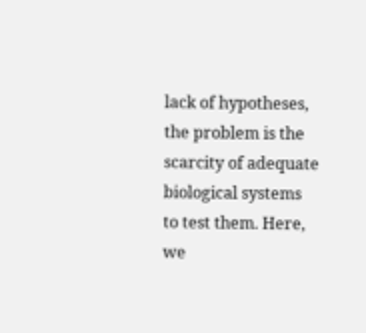lack of hypotheses, the problem is the scarcity of adequate biological systems to test them. Here, we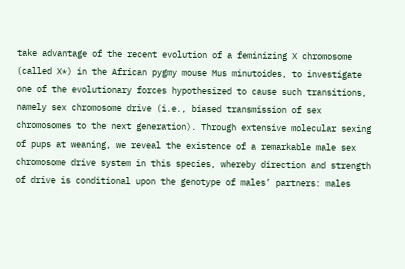take advantage of the recent evolution of a feminizing X chromosome (called X*) in the African pygmy mouse Mus minutoides, to investigate one of the evolutionary forces hypothesized to cause such transitions, namely sex chromosome drive (i.e., biased transmission of sex chromosomes to the next generation). Through extensive molecular sexing of pups at weaning, we reveal the existence of a remarkable male sex chromosome drive system in this species, whereby direction and strength of drive is conditional upon the genotype of males’ partners: males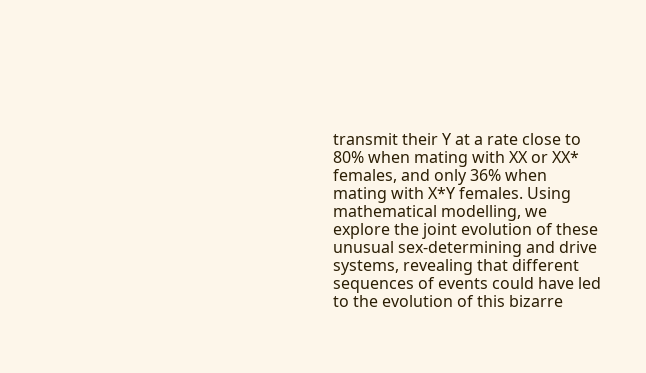transmit their Y at a rate close to 80% when mating with XX or XX* females, and only 36% when mating with X*Y females. Using mathematical modelling, we explore the joint evolution of these unusual sex-determining and drive systems, revealing that different sequences of events could have led to the evolution of this bizarre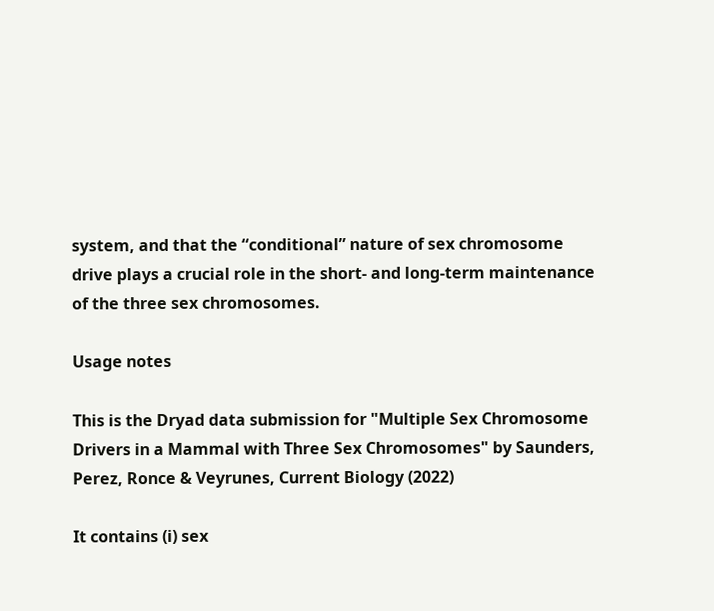system, and that the “conditional” nature of sex chromosome drive plays a crucial role in the short- and long-term maintenance of the three sex chromosomes.

Usage notes

This is the Dryad data submission for "Multiple Sex Chromosome Drivers in a Mammal with Three Sex Chromosomes" by Saunders, Perez, Ronce & Veyrunes, Current Biology (2022)

It contains (i) sex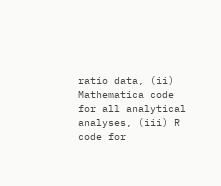ratio data, (ii) Mathematica code for all analytical analyses, (iii) R code for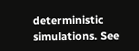deterministic simulations. See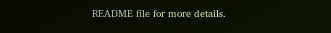README file for more details.